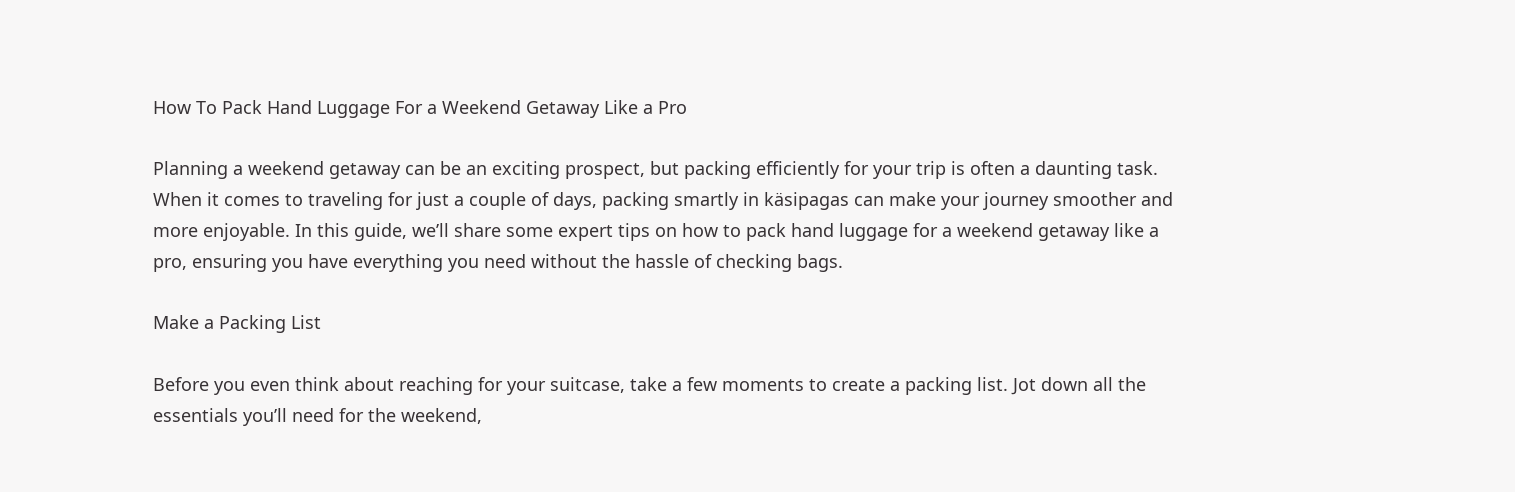How To Pack Hand Luggage For a Weekend Getaway Like a Pro

Planning a weekend getaway can be an exciting prospect, but packing efficiently for your trip is often a daunting task. When it comes to traveling for just a couple of days, packing smartly in käsipagas can make your journey smoother and more enjoyable. In this guide, we’ll share some expert tips on how to pack hand luggage for a weekend getaway like a pro, ensuring you have everything you need without the hassle of checking bags.

Make a Packing List

Before you even think about reaching for your suitcase, take a few moments to create a packing list. Jot down all the essentials you’ll need for the weekend,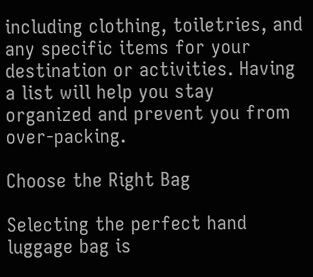including clothing, toiletries, and any specific items for your destination or activities. Having a list will help you stay organized and prevent you from over-packing.

Choose the Right Bag

Selecting the perfect hand luggage bag is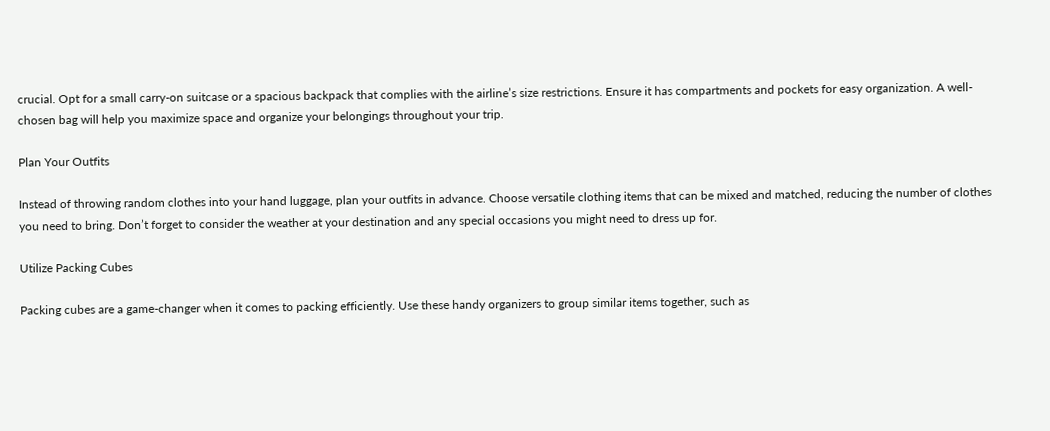crucial. Opt for a small carry-on suitcase or a spacious backpack that complies with the airline’s size restrictions. Ensure it has compartments and pockets for easy organization. A well-chosen bag will help you maximize space and organize your belongings throughout your trip.

Plan Your Outfits

Instead of throwing random clothes into your hand luggage, plan your outfits in advance. Choose versatile clothing items that can be mixed and matched, reducing the number of clothes you need to bring. Don’t forget to consider the weather at your destination and any special occasions you might need to dress up for.

Utilize Packing Cubes

Packing cubes are a game-changer when it comes to packing efficiently. Use these handy organizers to group similar items together, such as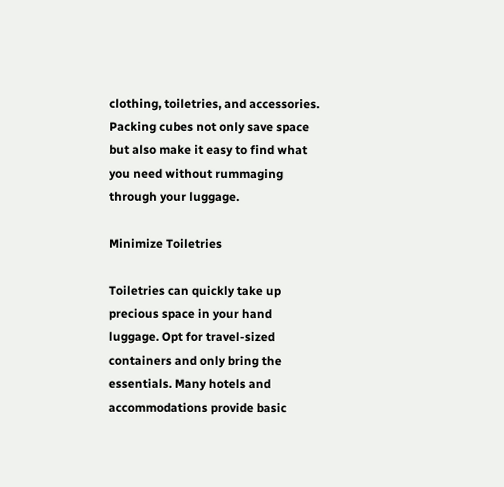clothing, toiletries, and accessories. Packing cubes not only save space but also make it easy to find what you need without rummaging through your luggage.

Minimize Toiletries

Toiletries can quickly take up precious space in your hand luggage. Opt for travel-sized containers and only bring the essentials. Many hotels and accommodations provide basic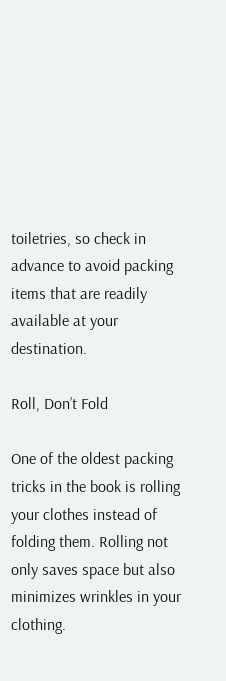toiletries, so check in advance to avoid packing items that are readily available at your destination.

Roll, Don’t Fold

One of the oldest packing tricks in the book is rolling your clothes instead of folding them. Rolling not only saves space but also minimizes wrinkles in your clothing.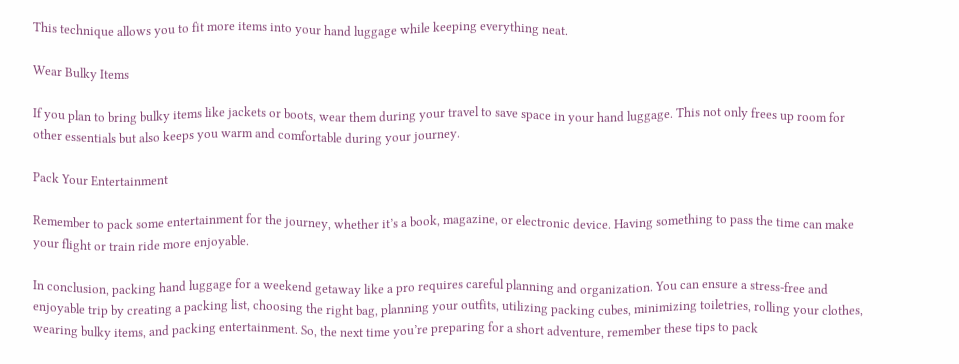This technique allows you to fit more items into your hand luggage while keeping everything neat.

Wear Bulky Items

If you plan to bring bulky items like jackets or boots, wear them during your travel to save space in your hand luggage. This not only frees up room for other essentials but also keeps you warm and comfortable during your journey.

Pack Your Entertainment

Remember to pack some entertainment for the journey, whether it’s a book, magazine, or electronic device. Having something to pass the time can make your flight or train ride more enjoyable.

In conclusion, packing hand luggage for a weekend getaway like a pro requires careful planning and organization. You can ensure a stress-free and enjoyable trip by creating a packing list, choosing the right bag, planning your outfits, utilizing packing cubes, minimizing toiletries, rolling your clothes, wearing bulky items, and packing entertainment. So, the next time you’re preparing for a short adventure, remember these tips to pack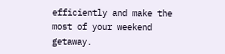efficiently and make the most of your weekend getaway.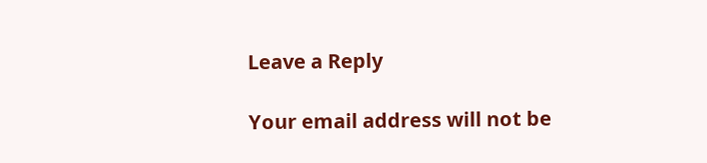Leave a Reply

Your email address will not be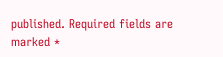published. Required fields are marked *